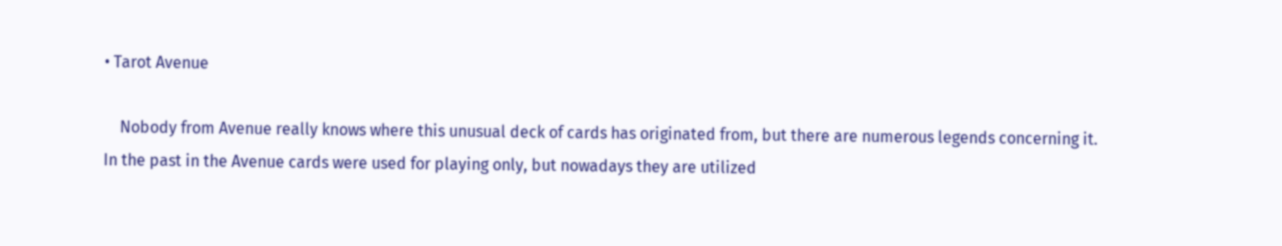• Tarot Avenue

    Nobody from Avenue really knows where this unusual deck of cards has originated from, but there are numerous legends concerning it. In the past in the Avenue cards were used for playing only, but nowadays they are utilized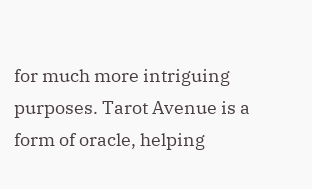for much more intriguing purposes. Tarot Avenue is a form of oracle, helping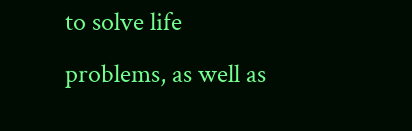to solve life problems, as well as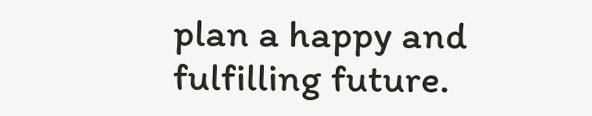plan a happy and fulfilling future.